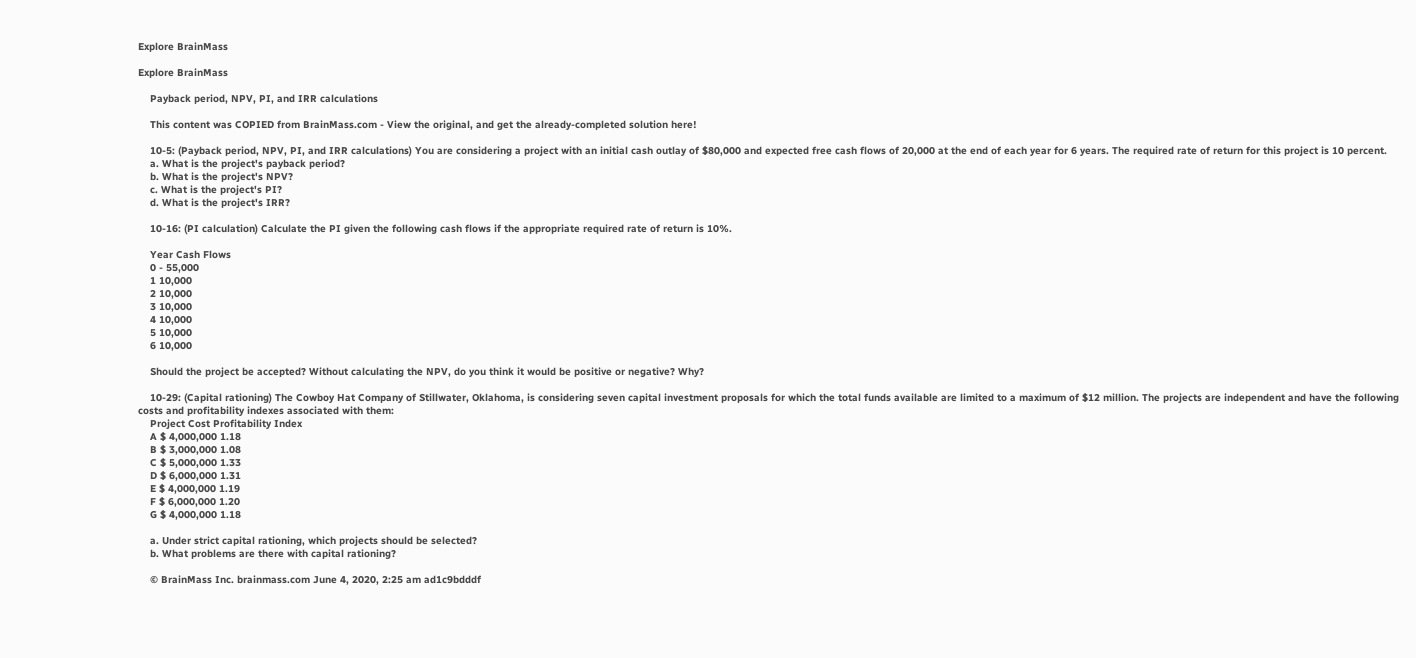Explore BrainMass

Explore BrainMass

    Payback period, NPV, PI, and IRR calculations

    This content was COPIED from BrainMass.com - View the original, and get the already-completed solution here!

    10-5: (Payback period, NPV, PI, and IRR calculations) You are considering a project with an initial cash outlay of $80,000 and expected free cash flows of 20,000 at the end of each year for 6 years. The required rate of return for this project is 10 percent.
    a. What is the project's payback period?
    b. What is the project's NPV?
    c. What is the project's PI?
    d. What is the project's IRR?

    10-16: (PI calculation) Calculate the PI given the following cash flows if the appropriate required rate of return is 10%.

    Year Cash Flows
    0 - 55,000
    1 10,000
    2 10,000
    3 10,000
    4 10,000
    5 10,000
    6 10,000

    Should the project be accepted? Without calculating the NPV, do you think it would be positive or negative? Why?

    10-29: (Capital rationing) The Cowboy Hat Company of Stillwater, Oklahoma, is considering seven capital investment proposals for which the total funds available are limited to a maximum of $12 million. The projects are independent and have the following costs and profitability indexes associated with them:
    Project Cost Profitability Index
    A $ 4,000,000 1.18
    B $ 3,000,000 1.08
    C $ 5,000,000 1.33
    D $ 6,000,000 1.31
    E $ 4,000,000 1.19
    F $ 6,000,000 1.20
    G $ 4,000,000 1.18

    a. Under strict capital rationing, which projects should be selected?
    b. What problems are there with capital rationing?

    © BrainMass Inc. brainmass.com June 4, 2020, 2:25 am ad1c9bdddf